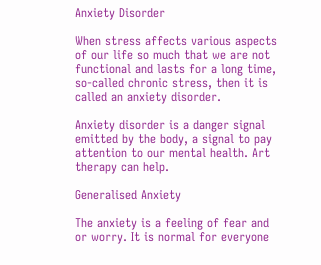Anxiety Disorder

When stress affects various aspects of our life so much that we are not functional and lasts for a long time, so-called chronic stress, then it is called an anxiety disorder.

Anxiety disorder is a danger signal emitted by the body, a signal to pay attention to our mental health. Art therapy can help.

Generalised Anxiety

The anxiety is a feeling of fear and or worry. It is normal for everyone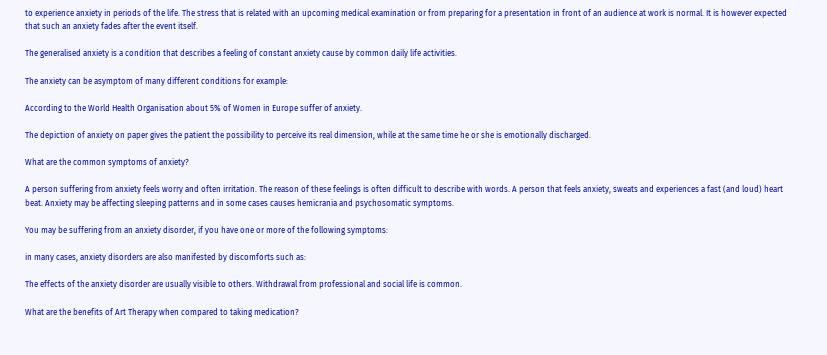to experience anxiety in periods of the life. The stress that is related with an upcoming medical examination or from preparing for a presentation in front of an audience at work is normal. It is however expected that such an anxiety fades after the event itself.

The generalised anxiety is a condition that describes a feeling of constant anxiety cause by common daily life activities.

The anxiety can be asymptom of many different conditions for example:

According to the World Health Organisation about 5% of Women in Europe suffer of anxiety.

The depiction of anxiety on paper gives the patient the possibility to perceive its real dimension, while at the same time he or she is emotionally discharged.

What are the common symptoms of anxiety?

A person suffering from anxiety feels worry and often irritation. The reason of these feelings is often difficult to describe with words. A person that feels anxiety, sweats and experiences a fast (and loud) heart beat. Anxiety may be affecting sleeping patterns and in some cases causes hemicrania and psychosomatic symptoms.

You may be suffering from an anxiety disorder, if you have one or more of the following symptoms:

in many cases, anxiety disorders are also manifested by discomforts such as:

The effects of the anxiety disorder are usually visible to others. Withdrawal from professional and social life is common.

What are the benefits of Art Therapy when compared to taking medication?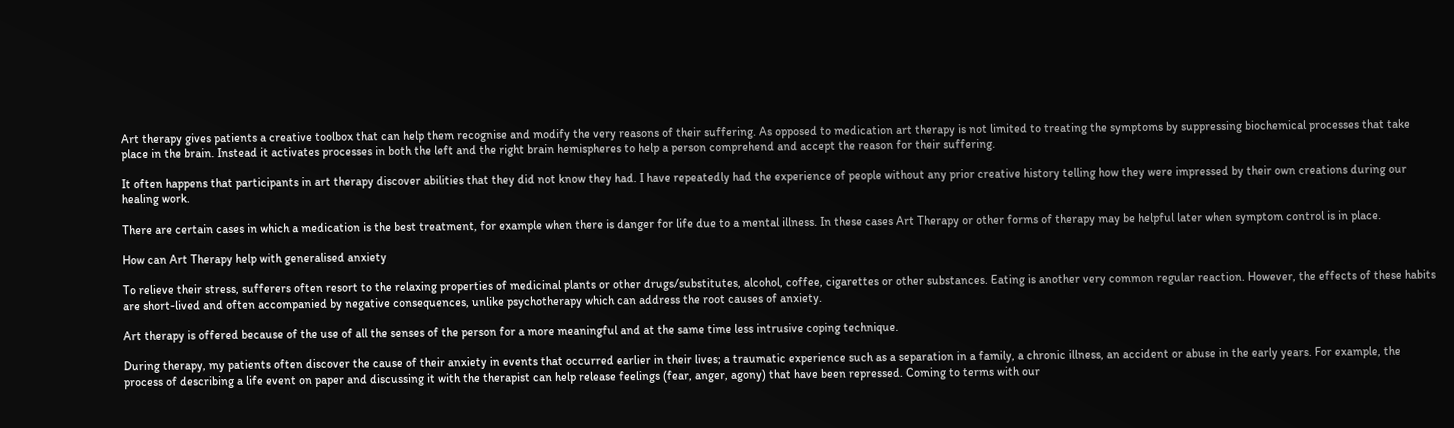Art therapy gives patients a creative toolbox that can help them recognise and modify the very reasons of their suffering. As opposed to medication art therapy is not limited to treating the symptoms by suppressing biochemical processes that take place in the brain. Instead it activates processes in both the left and the right brain hemispheres to help a person comprehend and accept the reason for their suffering.

It often happens that participants in art therapy discover abilities that they did not know they had. I have repeatedly had the experience of people without any prior creative history telling how they were impressed by their own creations during our healing work.

There are certain cases in which a medication is the best treatment, for example when there is danger for life due to a mental illness. In these cases Art Therapy or other forms of therapy may be helpful later when symptom control is in place.

How can Art Therapy help with generalised anxiety

To relieve their stress, sufferers often resort to the relaxing properties of medicinal plants or other drugs/substitutes, alcohol, coffee, cigarettes or other substances. Eating is another very common regular reaction. However, the effects of these habits are short-lived and often accompanied by negative consequences, unlike psychotherapy which can address the root causes of anxiety.

Art therapy is offered because of the use of all the senses of the person for a more meaningful and at the same time less intrusive coping technique.

During therapy, my patients often discover the cause of their anxiety in events that occurred earlier in their lives; a traumatic experience such as a separation in a family, a chronic illness, an accident or abuse in the early years. For example, the process of describing a life event on paper and discussing it with the therapist can help release feelings (fear, anger, agony) that have been repressed. Coming to terms with our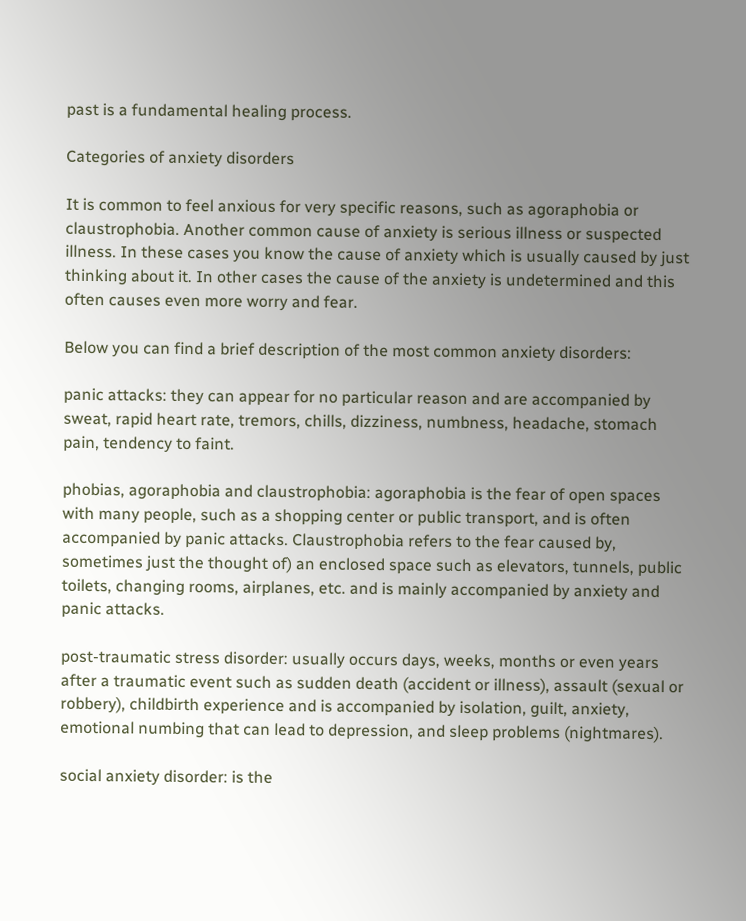past is a fundamental healing process.

Categories of anxiety disorders

It is common to feel anxious for very specific reasons, such as agoraphobia or claustrophobia. Another common cause of anxiety is serious illness or suspected illness. In these cases you know the cause of anxiety which is usually caused by just thinking about it. In other cases the cause of the anxiety is undetermined and this often causes even more worry and fear.

Below you can find a brief description of the most common anxiety disorders:

panic attacks: they can appear for no particular reason and are accompanied by sweat, rapid heart rate, tremors, chills, dizziness, numbness, headache, stomach pain, tendency to faint.

phobias, agoraphobia and claustrophobia: agoraphobia is the fear of open spaces with many people, such as a shopping center or public transport, and is often accompanied by panic attacks. Claustrophobia refers to the fear caused by, sometimes just the thought of) an enclosed space such as elevators, tunnels, public toilets, changing rooms, airplanes, etc. and is mainly accompanied by anxiety and panic attacks.

post-traumatic stress disorder: usually occurs days, weeks, months or even years after a traumatic event such as sudden death (accident or illness), assault (sexual or robbery), childbirth experience and is accompanied by isolation, guilt, anxiety, emotional numbing that can lead to depression, and sleep problems (nightmares).

social anxiety disorder: is the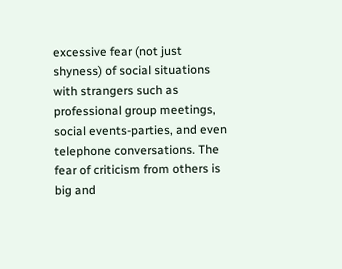excessive fear (not just shyness) of social situations with strangers such as professional group meetings, social events-parties, and even telephone conversations. The fear of criticism from others is big and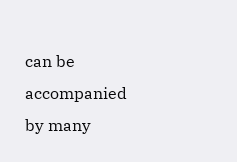can be accompanied by many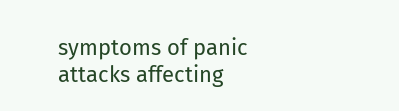symptoms of panic attacks affecting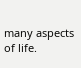many aspects of life.